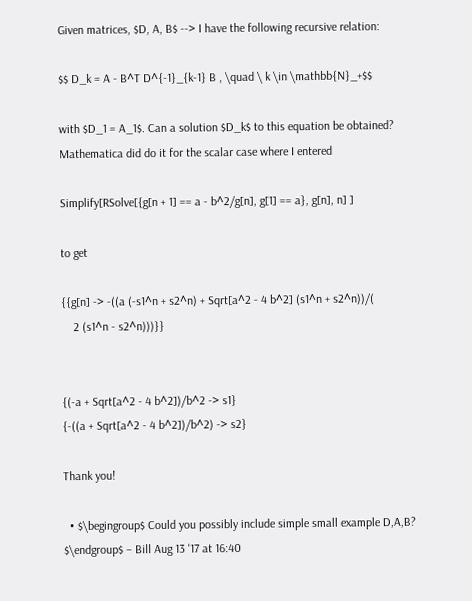Given matrices, $D, A, B$ --> I have the following recursive relation:

$$ D_k = A - B^T D^{-1}_{k-1} B , \quad \ k \in \mathbb{N}_+$$

with $D_1 = A_1$. Can a solution $D_k$ to this equation be obtained? Mathematica did do it for the scalar case where I entered

Simplify[RSolve[{g[n + 1] == a - b^2/g[n], g[1] == a}, g[n], n] ]

to get

{{g[n] -> -((a (-s1^n + s2^n) + Sqrt[a^2 - 4 b^2] (s1^n + s2^n))/(
    2 (s1^n - s2^n)))}}


{(-a + Sqrt[a^2 - 4 b^2])/b^2 -> s1}
{-((a + Sqrt[a^2 - 4 b^2])/b^2) -> s2}

Thank you!

  • $\begingroup$ Could you possibly include simple small example D,A,B? $\endgroup$ – Bill Aug 13 '17 at 16:40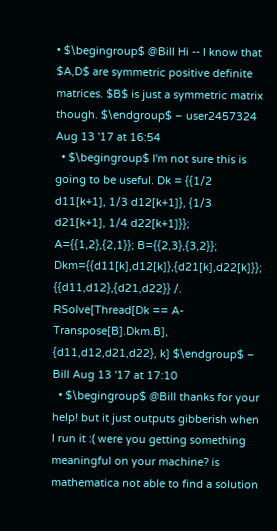• $\begingroup$ @Bill Hi -- I know that $A,D$ are symmetric positive definite matrices. $B$ is just a symmetric matrix though. $\endgroup$ – user2457324 Aug 13 '17 at 16:54
  • $\begingroup$ I'm not sure this is going to be useful. Dk = {{1/2 d11[k+1], 1/3 d12[k+1]}, {1/3 d21[k+1], 1/4 d22[k+1]}}; A={{1,2},{2,1}}; B={{2,3},{3,2}}; Dkm={{d11[k],d12[k]},{d21[k],d22[k]}}; {{d11,d12},{d21,d22}} /. RSolve[Thread[Dk == A-Transpose[B].Dkm.B], {d11,d12,d21,d22}, k] $\endgroup$ – Bill Aug 13 '17 at 17:10
  • $\begingroup$ @Bill thanks for your help! but it just outputs gibberish when I run it :( were you getting something meaningful on your machine? is mathematica not able to find a solution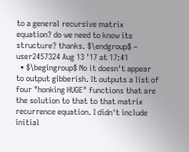to a general recursive matrix equation? do we need to know its structure? thanks. $\endgroup$ – user2457324 Aug 13 '17 at 17:41
  • $\begingroup$ No it doesn't appear to output gibberish. It outputs a list of four "honking HUGE" functions that are the solution to that to that matrix recurrence equation. I didn't include initial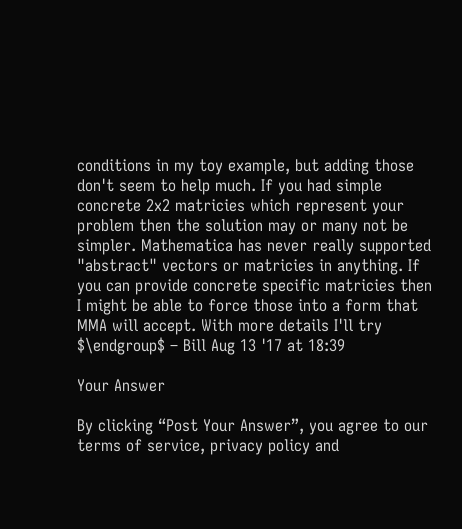conditions in my toy example, but adding those don't seem to help much. If you had simple concrete 2x2 matricies which represent your problem then the solution may or many not be simpler. Mathematica has never really supported "abstract" vectors or matricies in anything. If you can provide concrete specific matricies then I might be able to force those into a form that MMA will accept. With more details I'll try $\endgroup$ – Bill Aug 13 '17 at 18:39

Your Answer

By clicking “Post Your Answer”, you agree to our terms of service, privacy policy and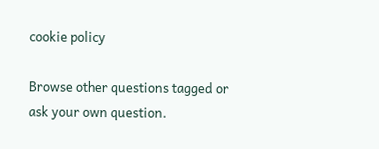cookie policy

Browse other questions tagged or ask your own question.